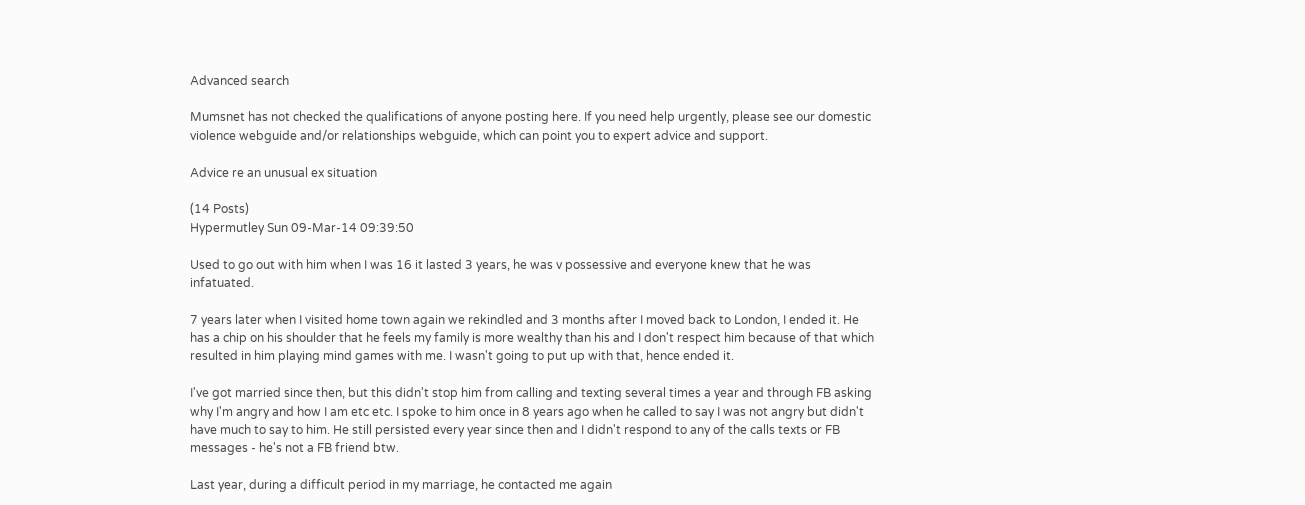Advanced search

Mumsnet has not checked the qualifications of anyone posting here. If you need help urgently, please see our domestic violence webguide and/or relationships webguide, which can point you to expert advice and support.

Advice re an unusual ex situation

(14 Posts)
Hypermutley Sun 09-Mar-14 09:39:50

Used to go out with him when I was 16 it lasted 3 years, he was v possessive and everyone knew that he was infatuated.

7 years later when I visited home town again we rekindled and 3 months after I moved back to London, I ended it. He has a chip on his shoulder that he feels my family is more wealthy than his and I don't respect him because of that which resulted in him playing mind games with me. I wasn't going to put up with that, hence ended it.

I've got married since then, but this didn't stop him from calling and texting several times a year and through FB asking why I'm angry and how I am etc etc. I spoke to him once in 8 years ago when he called to say I was not angry but didn't have much to say to him. He still persisted every year since then and I didn't respond to any of the calls texts or FB messages - he's not a FB friend btw.

Last year, during a difficult period in my marriage, he contacted me again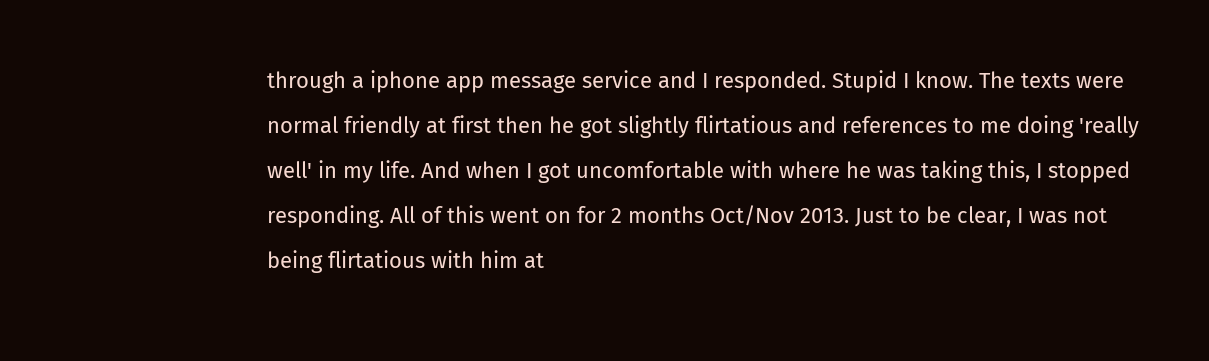through a iphone app message service and I responded. Stupid I know. The texts were normal friendly at first then he got slightly flirtatious and references to me doing 'really well' in my life. And when I got uncomfortable with where he was taking this, I stopped responding. All of this went on for 2 months Oct/Nov 2013. Just to be clear, I was not being flirtatious with him at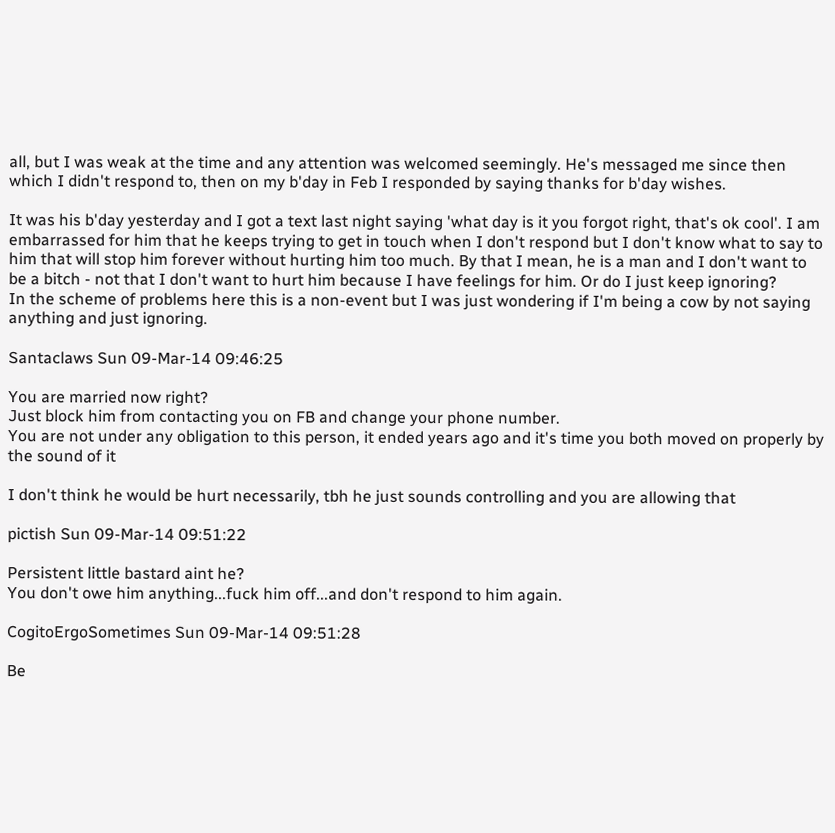all, but I was weak at the time and any attention was welcomed seemingly. He's messaged me since then which I didn't respond to, then on my b'day in Feb I responded by saying thanks for b'day wishes.

It was his b'day yesterday and I got a text last night saying 'what day is it you forgot right, that's ok cool'. I am embarrassed for him that he keeps trying to get in touch when I don't respond but I don't know what to say to him that will stop him forever without hurting him too much. By that I mean, he is a man and I don't want to be a bitch - not that I don't want to hurt him because I have feelings for him. Or do I just keep ignoring?
In the scheme of problems here this is a non-event but I was just wondering if I'm being a cow by not saying anything and just ignoring.

Santaclaws Sun 09-Mar-14 09:46:25

You are married now right?
Just block him from contacting you on FB and change your phone number.
You are not under any obligation to this person, it ended years ago and it's time you both moved on properly by the sound of it

I don't think he would be hurt necessarily, tbh he just sounds controlling and you are allowing that

pictish Sun 09-Mar-14 09:51:22

Persistent little bastard aint he?
You don't owe him anything...fuck him off...and don't respond to him again.

CogitoErgoSometimes Sun 09-Mar-14 09:51:28

Be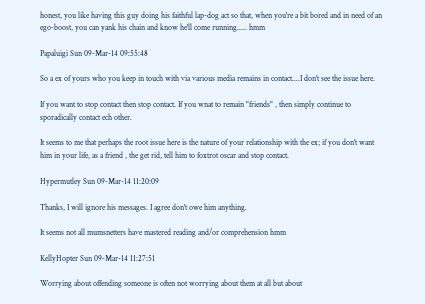honest, you like having this guy doing his faithful lap-dog act so that, when you're a bit bored and in need of an ego-boost, you can yank his chain and know he'll come running..... hmm

Papaluigi Sun 09-Mar-14 09:55:48

So a ex of yours who you keep in touch with via various media remains in contact....I don't see the issue here.

If you want to stop contact then stop contact. If you wnat to remain "friends" , then simply continue to sporadically contact ech other.

It seems to me that perhaps the root issue here is the nature of your relationship with the ex; if you don't want him in your life, as a friend , the get rid, tell him to foxtrot oscar and stop contact.

Hypermutley Sun 09-Mar-14 11:20:09

Thanks, I will ignore his messages. I agree don't owe him anything.

It seems not all mumsnetters have mastered reading and/or comprehension hmm

KellyHopter Sun 09-Mar-14 11:27:51

Worrying about offending someone is often not worrying about them at all but about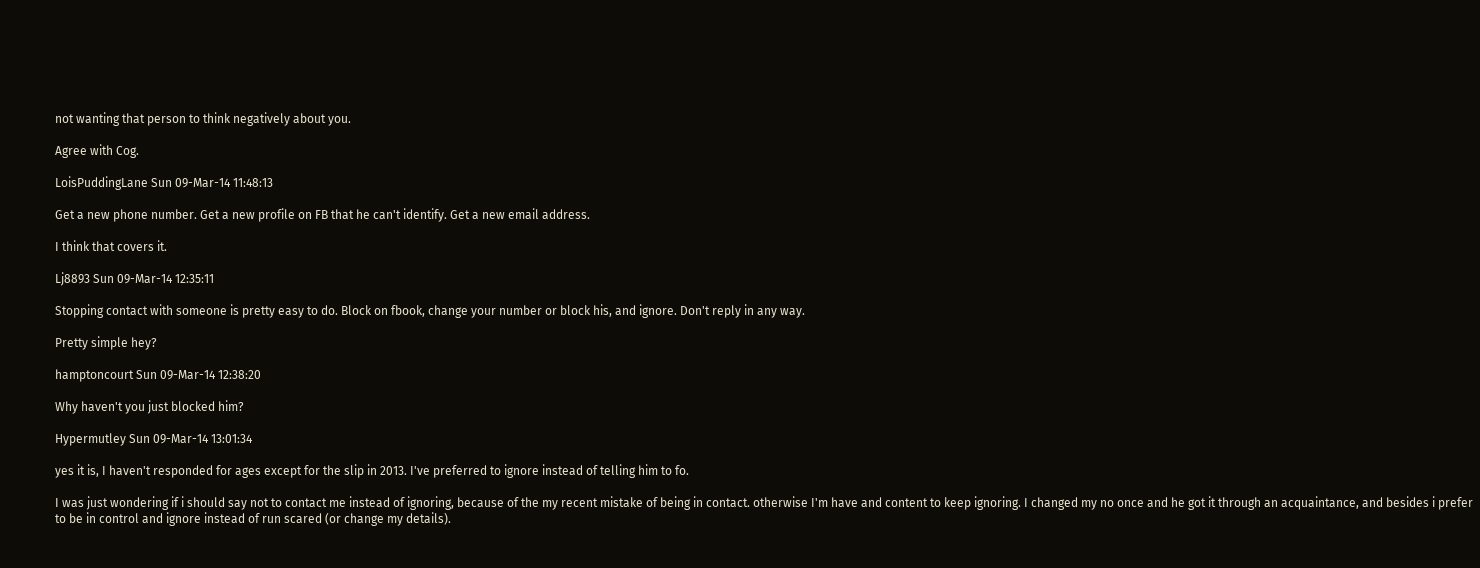not wanting that person to think negatively about you.

Agree with Cog.

LoisPuddingLane Sun 09-Mar-14 11:48:13

Get a new phone number. Get a new profile on FB that he can't identify. Get a new email address.

I think that covers it.

Lj8893 Sun 09-Mar-14 12:35:11

Stopping contact with someone is pretty easy to do. Block on fbook, change your number or block his, and ignore. Don't reply in any way.

Pretty simple hey?

hamptoncourt Sun 09-Mar-14 12:38:20

Why haven't you just blocked him?

Hypermutley Sun 09-Mar-14 13:01:34

yes it is, I haven't responded for ages except for the slip in 2013. I've preferred to ignore instead of telling him to fo.

I was just wondering if i should say not to contact me instead of ignoring, because of the my recent mistake of being in contact. otherwise I'm have and content to keep ignoring. I changed my no once and he got it through an acquaintance, and besides i prefer to be in control and ignore instead of run scared (or change my details).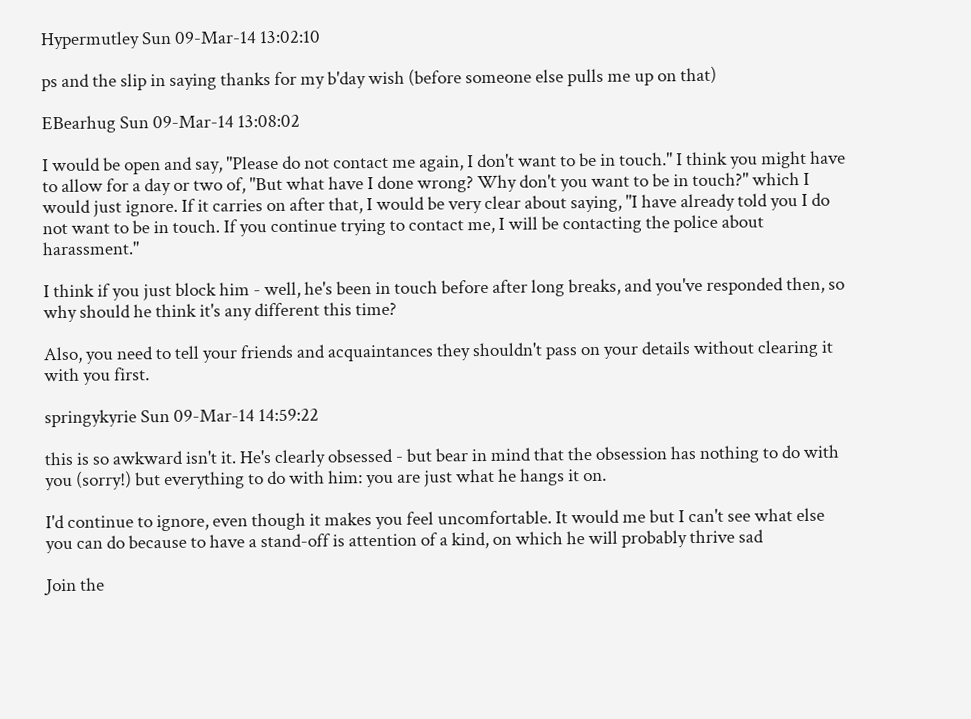Hypermutley Sun 09-Mar-14 13:02:10

ps and the slip in saying thanks for my b'day wish (before someone else pulls me up on that)

EBearhug Sun 09-Mar-14 13:08:02

I would be open and say, "Please do not contact me again, I don't want to be in touch." I think you might have to allow for a day or two of, "But what have I done wrong? Why don't you want to be in touch?" which I would just ignore. If it carries on after that, I would be very clear about saying, "I have already told you I do not want to be in touch. If you continue trying to contact me, I will be contacting the police about harassment."

I think if you just block him - well, he's been in touch before after long breaks, and you've responded then, so why should he think it's any different this time?

Also, you need to tell your friends and acquaintances they shouldn't pass on your details without clearing it with you first.

springykyrie Sun 09-Mar-14 14:59:22

this is so awkward isn't it. He's clearly obsessed - but bear in mind that the obsession has nothing to do with you (sorry!) but everything to do with him: you are just what he hangs it on.

I'd continue to ignore, even though it makes you feel uncomfortable. It would me but I can't see what else you can do because to have a stand-off is attention of a kind, on which he will probably thrive sad

Join the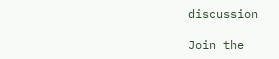discussion

Join the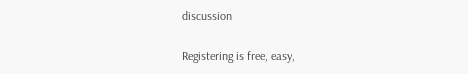discussion

Registering is free, easy,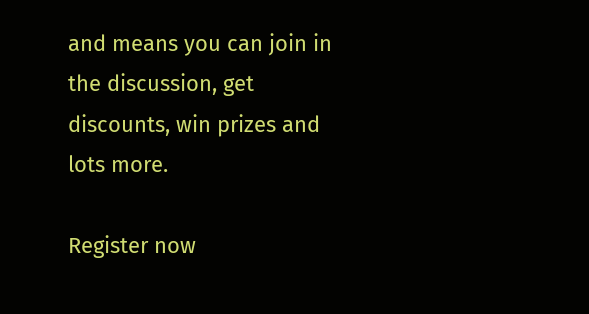and means you can join in the discussion, get discounts, win prizes and lots more.

Register now